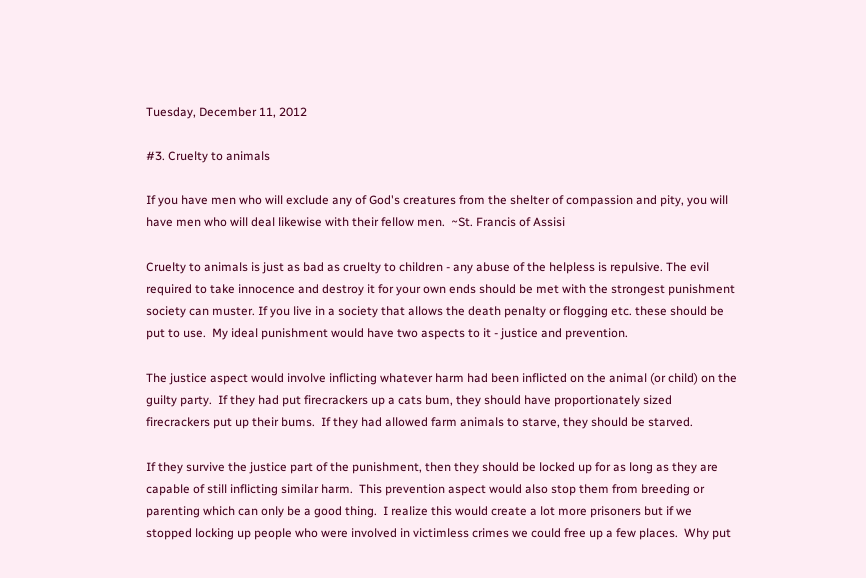Tuesday, December 11, 2012

#3. Cruelty to animals

If you have men who will exclude any of God's creatures from the shelter of compassion and pity, you will have men who will deal likewise with their fellow men.  ~St. Francis of Assisi

Cruelty to animals is just as bad as cruelty to children - any abuse of the helpless is repulsive. The evil required to take innocence and destroy it for your own ends should be met with the strongest punishment society can muster. If you live in a society that allows the death penalty or flogging etc. these should be put to use.  My ideal punishment would have two aspects to it - justice and prevention.

The justice aspect would involve inflicting whatever harm had been inflicted on the animal (or child) on the guilty party.  If they had put firecrackers up a cats bum, they should have proportionately sized firecrackers put up their bums.  If they had allowed farm animals to starve, they should be starved.

If they survive the justice part of the punishment, then they should be locked up for as long as they are capable of still inflicting similar harm.  This prevention aspect would also stop them from breeding or parenting which can only be a good thing.  I realize this would create a lot more prisoners but if we stopped locking up people who were involved in victimless crimes we could free up a few places.  Why put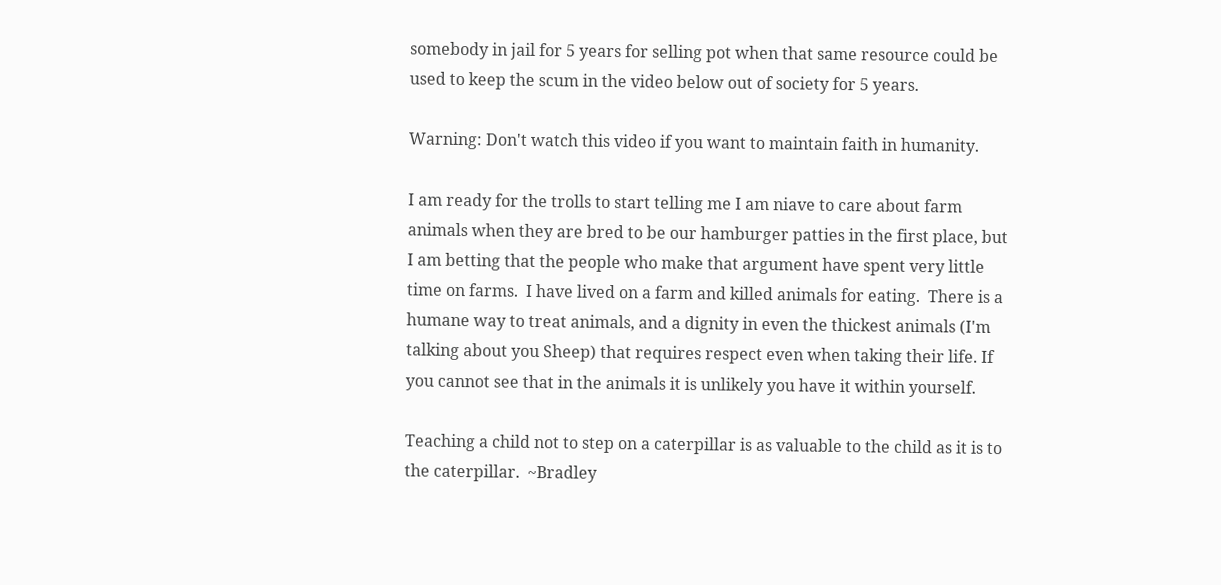somebody in jail for 5 years for selling pot when that same resource could be used to keep the scum in the video below out of society for 5 years.

Warning: Don't watch this video if you want to maintain faith in humanity.

I am ready for the trolls to start telling me I am niave to care about farm animals when they are bred to be our hamburger patties in the first place, but I am betting that the people who make that argument have spent very little time on farms.  I have lived on a farm and killed animals for eating.  There is a humane way to treat animals, and a dignity in even the thickest animals (I'm talking about you Sheep) that requires respect even when taking their life. If you cannot see that in the animals it is unlikely you have it within yourself.

Teaching a child not to step on a caterpillar is as valuable to the child as it is to the caterpillar.  ~Bradley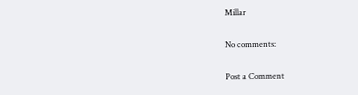Millar

No comments:

Post a Comment